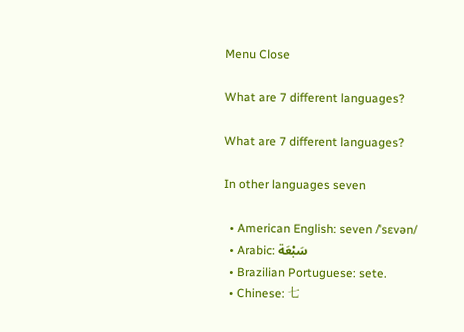Menu Close

What are 7 different languages?

What are 7 different languages?

In other languages seven

  • American English: seven /ˈsɛvən/
  • Arabic: سَبْعَة
  • Brazilian Portuguese: sete.
  • Chinese: 七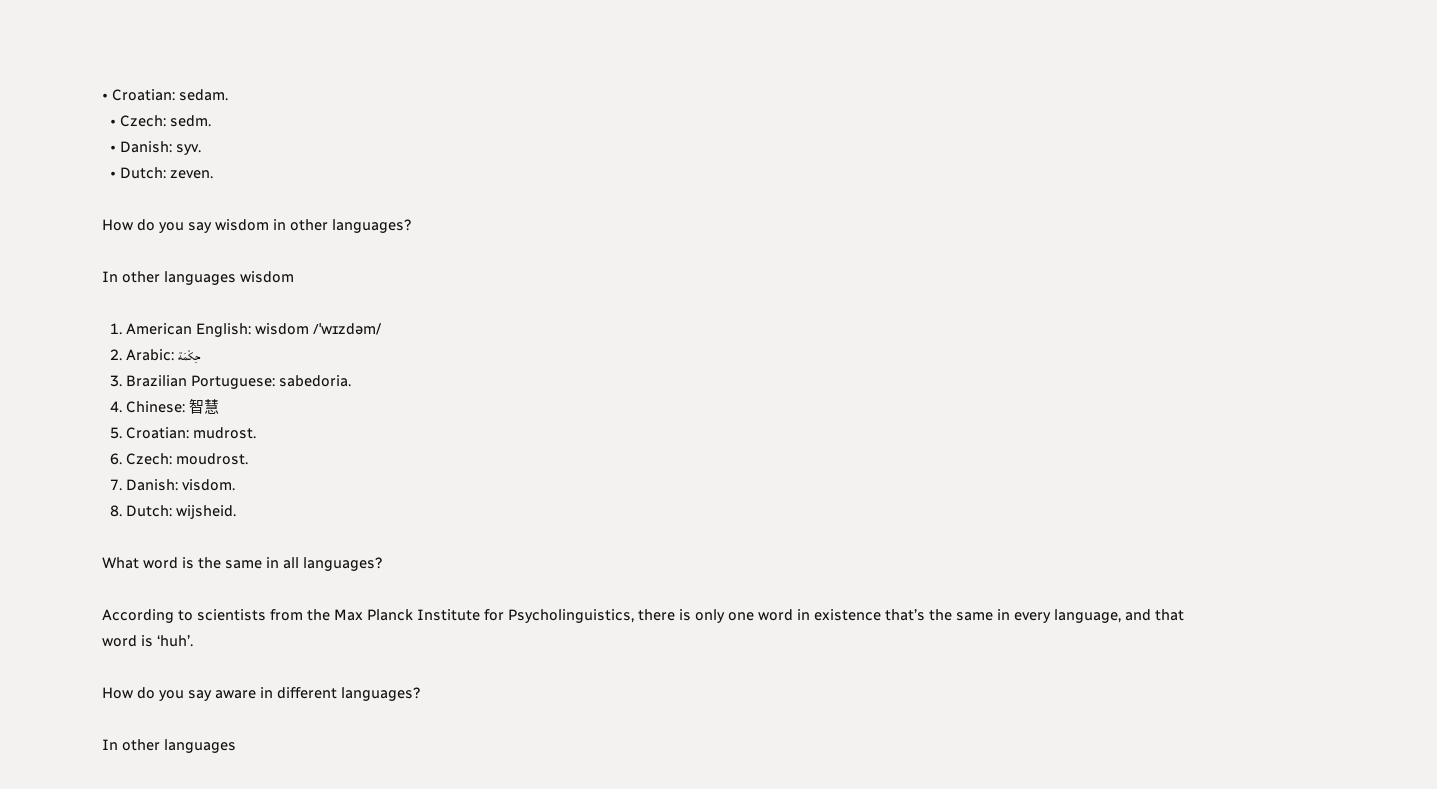• Croatian: sedam.
  • Czech: sedm.
  • Danish: syv.
  • Dutch: zeven.

How do you say wisdom in other languages?

In other languages wisdom

  1. American English: wisdom /ˈwɪzdəm/
  2. Arabic: حِكْمَة
  3. Brazilian Portuguese: sabedoria.
  4. Chinese: 智慧
  5. Croatian: mudrost.
  6. Czech: moudrost.
  7. Danish: visdom.
  8. Dutch: wijsheid.

What word is the same in all languages?

According to scientists from the Max Planck Institute for Psycholinguistics, there is only one word in existence that’s the same in every language, and that word is ‘huh’.

How do you say aware in different languages?

In other languages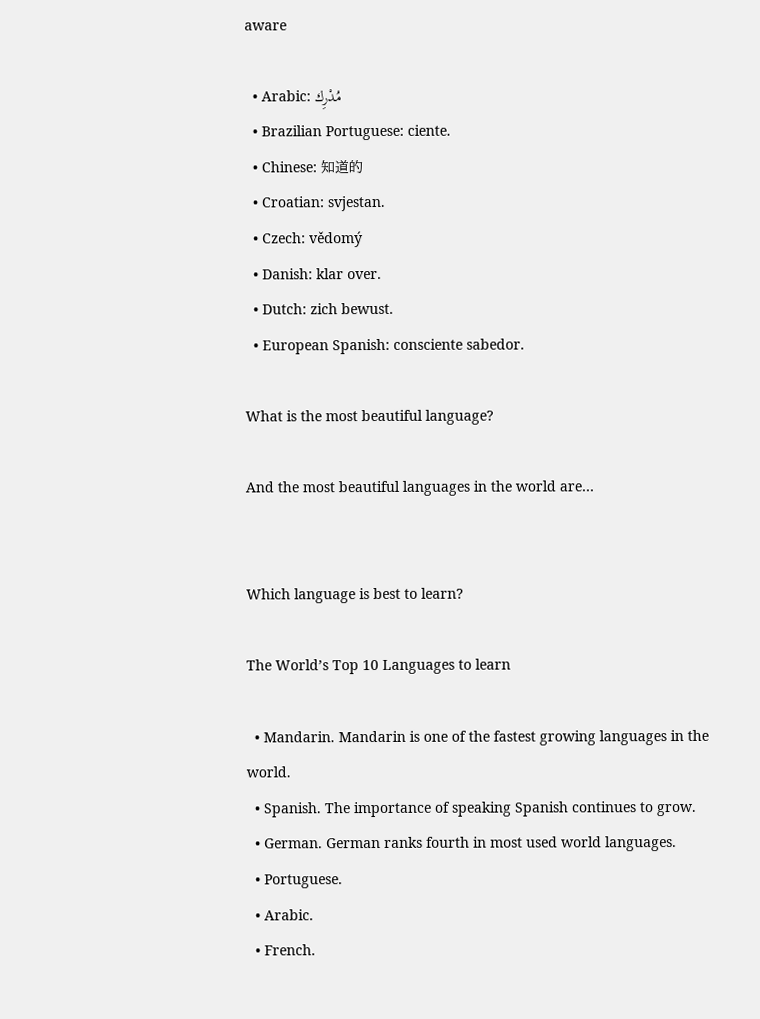aware

  • Arabic: مُدْرِك
  • Brazilian Portuguese: ciente.
  • Chinese: 知道的
  • Croatian: svjestan.
  • Czech: vědomý
  • Danish: klar over.
  • Dutch: zich bewust.
  • European Spanish: consciente sabedor.

What is the most beautiful language?

And the most beautiful languages in the world are…


Which language is best to learn?

The World’s Top 10 Languages to learn

  • Mandarin. Mandarin is one of the fastest growing languages in the world.
  • Spanish. The importance of speaking Spanish continues to grow.
  • German. German ranks fourth in most used world languages.
  • Portuguese.
  • Arabic.
  • French.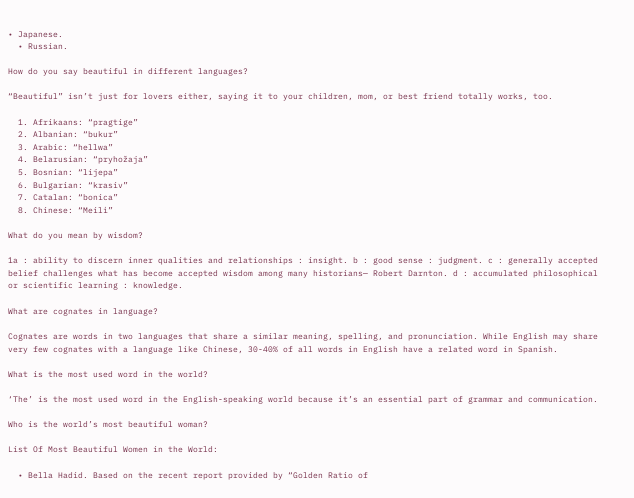• Japanese.
  • Russian.

How do you say beautiful in different languages?

“Beautiful” isn’t just for lovers either, saying it to your children, mom, or best friend totally works, too.

  1. Afrikaans: “pragtige”
  2. Albanian: “bukur”
  3. Arabic: “hellwa”
  4. Belarusian: “pryhožaja”
  5. Bosnian: “lijepa”
  6. Bulgarian: “krasiv”
  7. Catalan: “bonica”
  8. Chinese: “Meilì”

What do you mean by wisdom?

1a : ability to discern inner qualities and relationships : insight. b : good sense : judgment. c : generally accepted belief challenges what has become accepted wisdom among many historians— Robert Darnton. d : accumulated philosophical or scientific learning : knowledge.

What are cognates in language?

Cognates are words in two languages that share a similar meaning, spelling, and pronunciation. While English may share very few cognates with a language like Chinese, 30-40% of all words in English have a related word in Spanish.

What is the most used word in the world?

‘The’ is the most used word in the English-speaking world because it’s an essential part of grammar and communication.

Who is the world’s most beautiful woman?

List Of Most Beautiful Women in the World:

  • Bella Hadid. Based on the recent report provided by “Golden Ratio of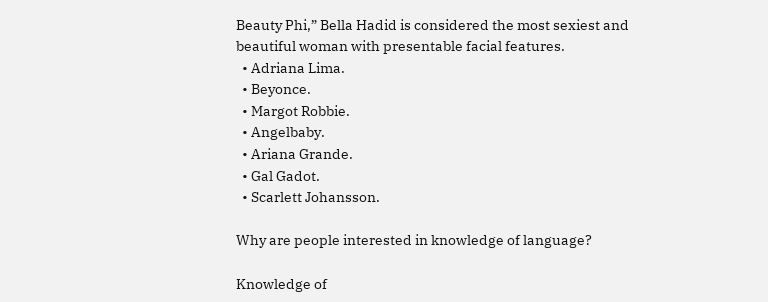Beauty Phi,” Bella Hadid is considered the most sexiest and beautiful woman with presentable facial features.
  • Adriana Lima.
  • Beyonce.
  • Margot Robbie.
  • Angelbaby.
  • Ariana Grande.
  • Gal Gadot.
  • Scarlett Johansson.

Why are people interested in knowledge of language?

Knowledge of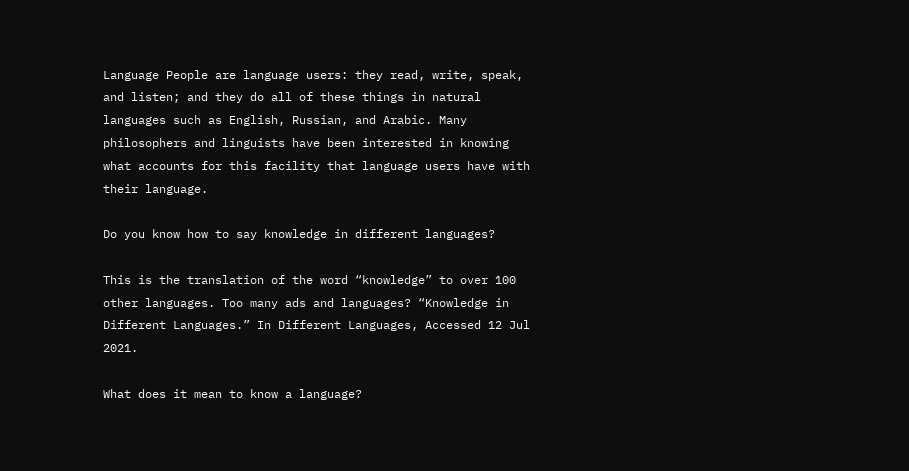Language People are language users: they read, write, speak, and listen; and they do all of these things in natural languages such as English, Russian, and Arabic. Many philosophers and linguists have been interested in knowing what accounts for this facility that language users have with their language.

Do you know how to say knowledge in different languages?

This is the translation of the word “knowledge” to over 100 other languages. Too many ads and languages? “Knowledge in Different Languages.” In Different Languages, Accessed 12 Jul 2021.

What does it mean to know a language?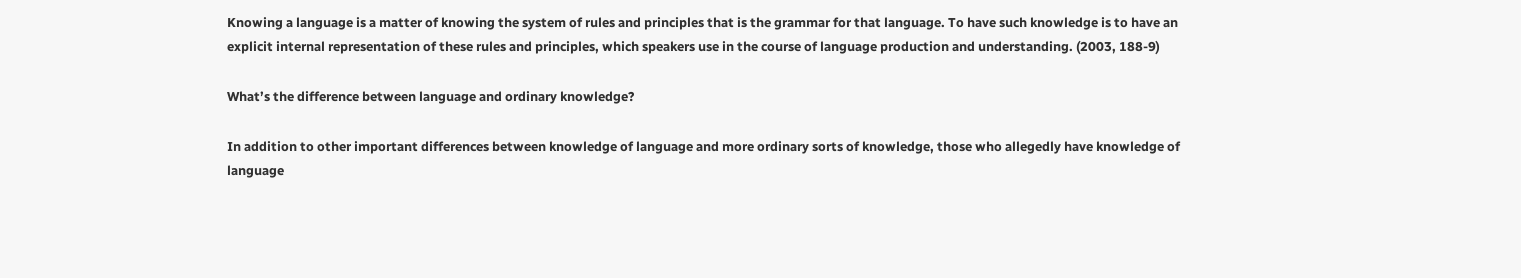Knowing a language is a matter of knowing the system of rules and principles that is the grammar for that language. To have such knowledge is to have an explicit internal representation of these rules and principles, which speakers use in the course of language production and understanding. (2003, 188-9)

What’s the difference between language and ordinary knowledge?

In addition to other important differences between knowledge of language and more ordinary sorts of knowledge, those who allegedly have knowledge of language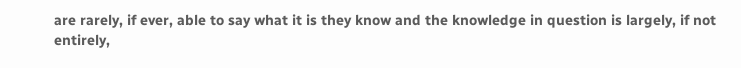are rarely, if ever, able to say what it is they know and the knowledge in question is largely, if not entirely,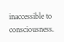inaccessible to consciousness.